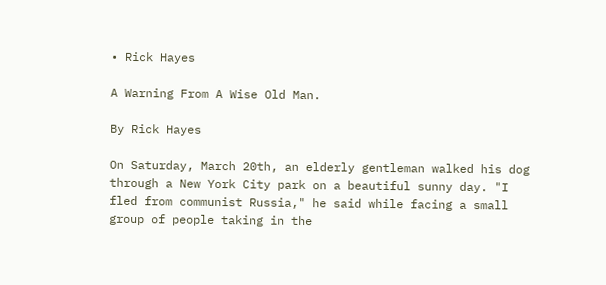• Rick Hayes

A Warning From A Wise Old Man.

By Rick Hayes

On Saturday, March 20th, an elderly gentleman walked his dog through a New York City park on a beautiful sunny day. "I fled from communist Russia," he said while facing a small group of people taking in the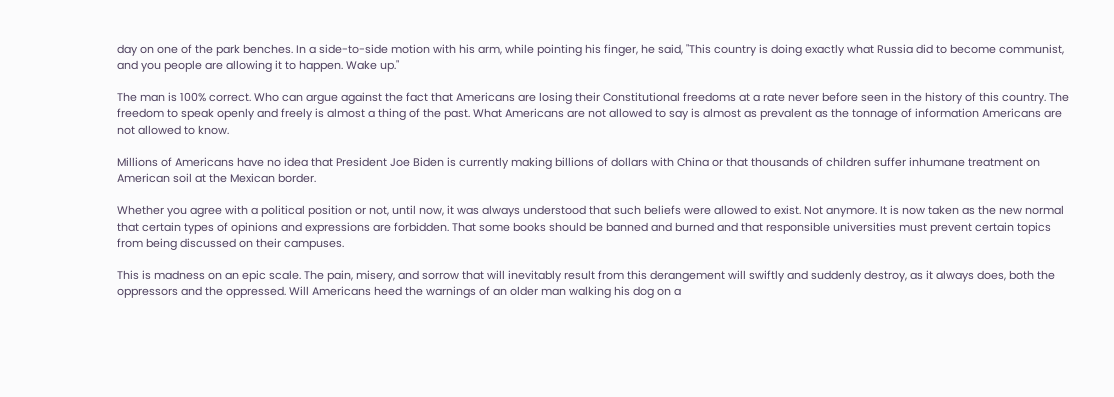day on one of the park benches. In a side-to-side motion with his arm, while pointing his finger, he said, "This country is doing exactly what Russia did to become communist, and you people are allowing it to happen. Wake up."

The man is 100% correct. Who can argue against the fact that Americans are losing their Constitutional freedoms at a rate never before seen in the history of this country. The freedom to speak openly and freely is almost a thing of the past. What Americans are not allowed to say is almost as prevalent as the tonnage of information Americans are not allowed to know.

Millions of Americans have no idea that President Joe Biden is currently making billions of dollars with China or that thousands of children suffer inhumane treatment on American soil at the Mexican border.

Whether you agree with a political position or not, until now, it was always understood that such beliefs were allowed to exist. Not anymore. It is now taken as the new normal that certain types of opinions and expressions are forbidden. That some books should be banned and burned and that responsible universities must prevent certain topics from being discussed on their campuses.

This is madness on an epic scale. The pain, misery, and sorrow that will inevitably result from this derangement will swiftly and suddenly destroy, as it always does, both the oppressors and the oppressed. Will Americans heed the warnings of an older man walking his dog on a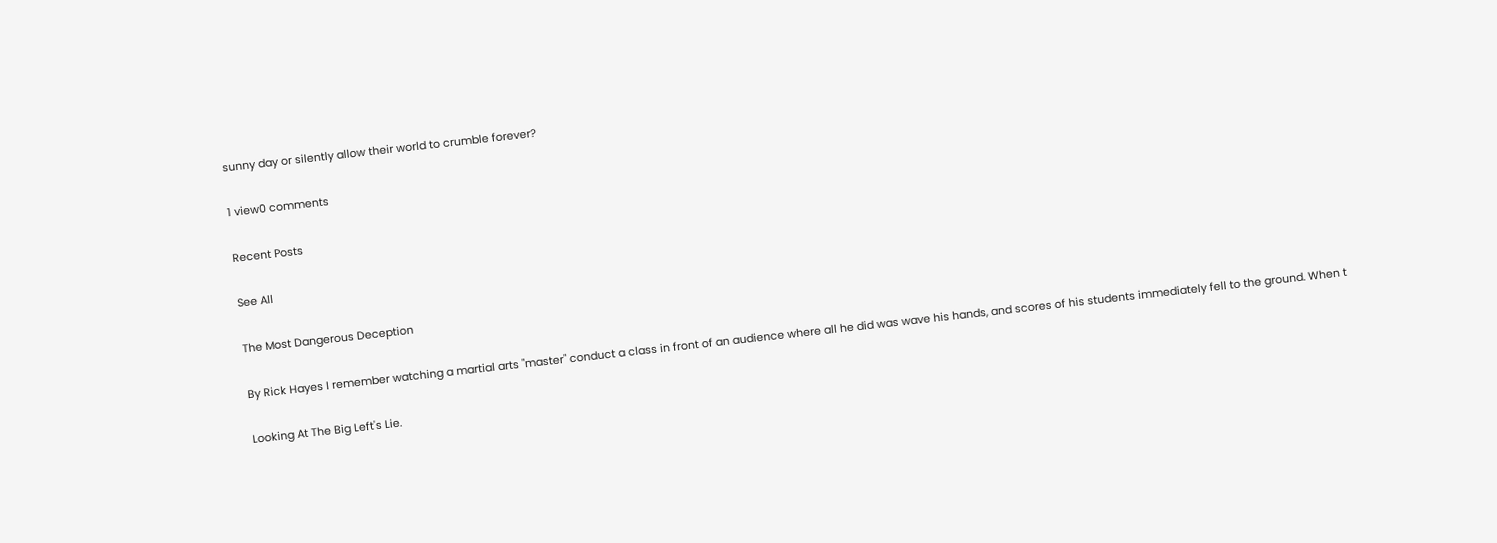sunny day or silently allow their world to crumble forever?

1 view0 comments

Recent Posts

See All

The Most Dangerous Deception

By Rick Hayes I remember watching a martial arts "master" conduct a class in front of an audience where all he did was wave his hands, and scores of his students immediately fell to the ground. When t

Looking At The Big Left's Lie.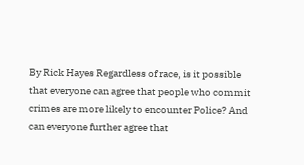By Rick Hayes Regardless of race, is it possible that everyone can agree that people who commit crimes are more likely to encounter Police? And can everyone further agree that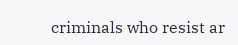criminals who resist ar